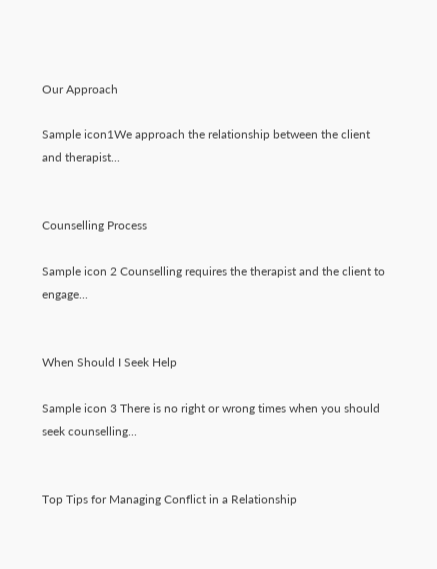Our Approach

Sample icon1We approach the relationship between the client and therapist...


Counselling Process

Sample icon 2 Counselling requires the therapist and the client to engage...


When Should I Seek Help

Sample icon 3 There is no right or wrong times when you should seek counselling...


Top Tips for Managing Conflict in a Relationship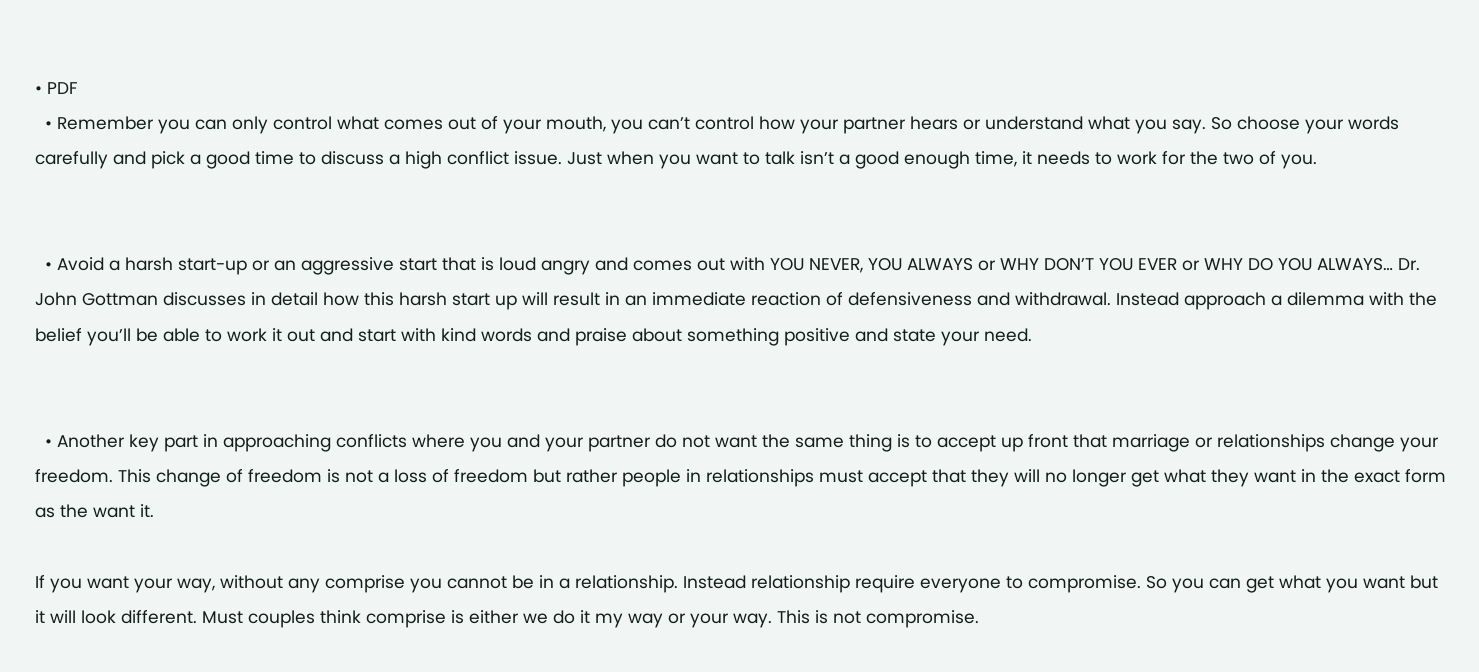• PDF
  • Remember you can only control what comes out of your mouth, you can’t control how your partner hears or understand what you say. So choose your words carefully and pick a good time to discuss a high conflict issue. Just when you want to talk isn’t a good enough time, it needs to work for the two of you.


  • Avoid a harsh start-up or an aggressive start that is loud angry and comes out with YOU NEVER, YOU ALWAYS or WHY DON’T YOU EVER or WHY DO YOU ALWAYS… Dr. John Gottman discusses in detail how this harsh start up will result in an immediate reaction of defensiveness and withdrawal. Instead approach a dilemma with the belief you’ll be able to work it out and start with kind words and praise about something positive and state your need.


  • Another key part in approaching conflicts where you and your partner do not want the same thing is to accept up front that marriage or relationships change your freedom. This change of freedom is not a loss of freedom but rather people in relationships must accept that they will no longer get what they want in the exact form as the want it.

If you want your way, without any comprise you cannot be in a relationship. Instead relationship require everyone to compromise. So you can get what you want but it will look different. Must couples think comprise is either we do it my way or your way. This is not compromise.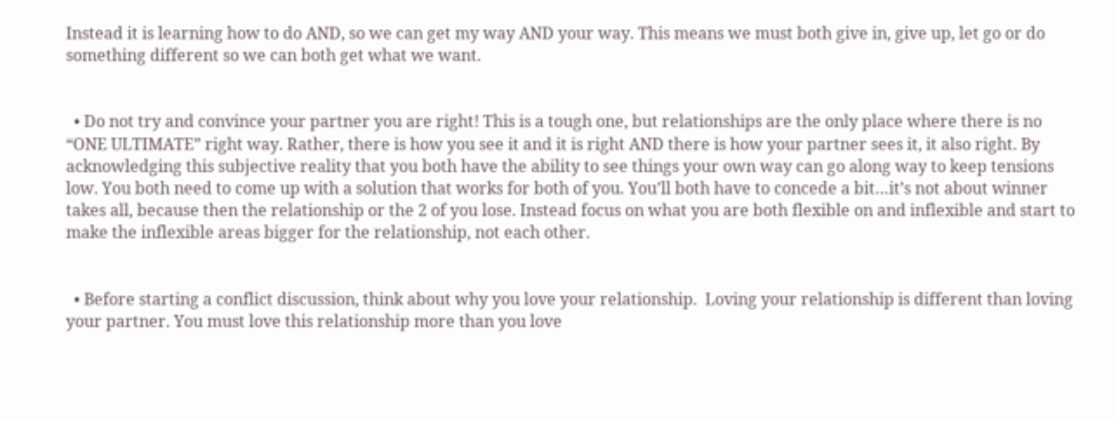Instead it is learning how to do AND, so we can get my way AND your way. This means we must both give in, give up, let go or do something different so we can both get what we want.


  • Do not try and convince your partner you are right! This is a tough one, but relationships are the only place where there is no “ONE ULTIMATE” right way. Rather, there is how you see it and it is right AND there is how your partner sees it, it also right. By acknowledging this subjective reality that you both have the ability to see things your own way can go along way to keep tensions low. You both need to come up with a solution that works for both of you. You’ll both have to concede a bit…it’s not about winner takes all, because then the relationship or the 2 of you lose. Instead focus on what you are both flexible on and inflexible and start to make the inflexible areas bigger for the relationship, not each other.


  • Before starting a conflict discussion, think about why you love your relationship.  Loving your relationship is different than loving your partner. You must love this relationship more than you love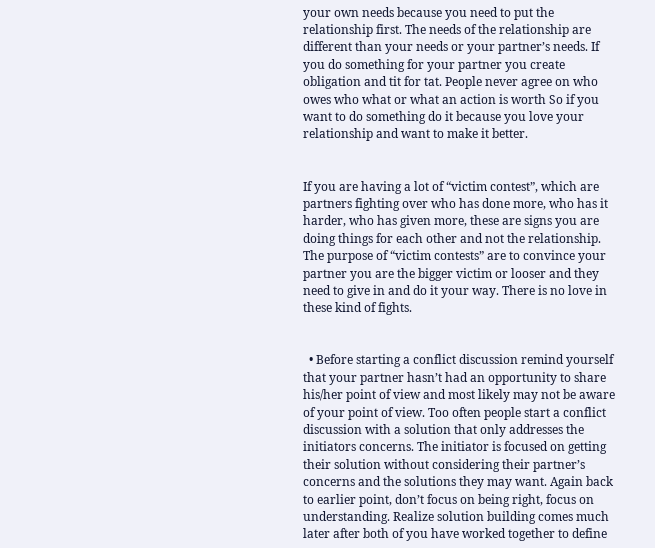your own needs because you need to put the relationship first. The needs of the relationship are different than your needs or your partner’s needs. If you do something for your partner you create obligation and tit for tat. People never agree on who owes who what or what an action is worth So if you want to do something do it because you love your relationship and want to make it better.


If you are having a lot of “victim contest”, which are partners fighting over who has done more, who has it harder, who has given more, these are signs you are doing things for each other and not the relationship. The purpose of “victim contests” are to convince your partner you are the bigger victim or looser and they need to give in and do it your way. There is no love in these kind of fights.


  • Before starting a conflict discussion remind yourself that your partner hasn’t had an opportunity to share his/her point of view and most likely may not be aware of your point of view. Too often people start a conflict discussion with a solution that only addresses the initiators concerns. The initiator is focused on getting their solution without considering their partner’s concerns and the solutions they may want. Again back to earlier point, don’t focus on being right, focus on understanding. Realize solution building comes much later after both of you have worked together to define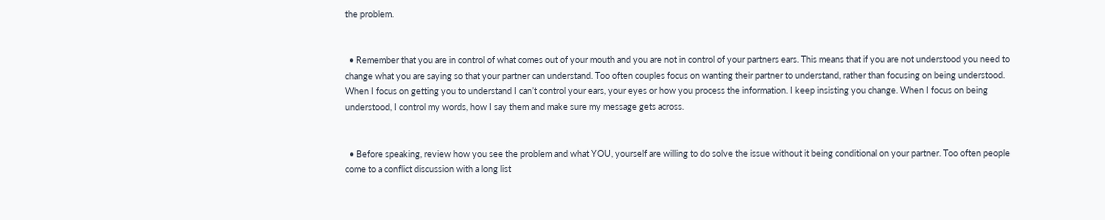the problem.


  • Remember that you are in control of what comes out of your mouth and you are not in control of your partners ears. This means that if you are not understood you need to change what you are saying so that your partner can understand. Too often couples focus on wanting their partner to understand, rather than focusing on being understood. When I focus on getting you to understand I can’t control your ears, your eyes or how you process the information. I keep insisting you change. When I focus on being understood, I control my words, how I say them and make sure my message gets across.


  • Before speaking, review how you see the problem and what YOU, yourself are willing to do solve the issue without it being conditional on your partner. Too often people come to a conflict discussion with a long list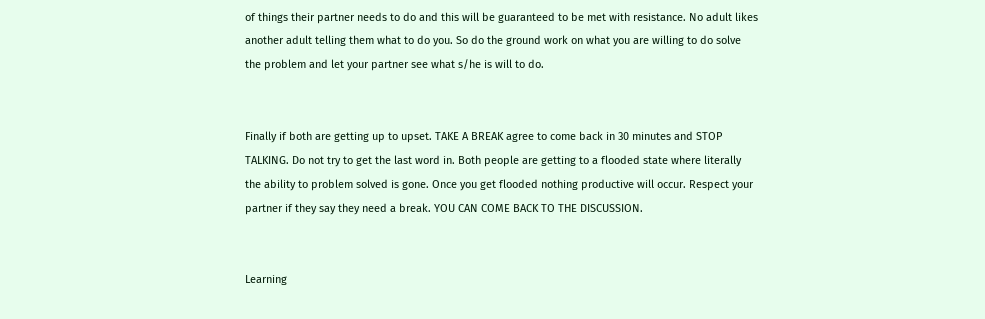of things their partner needs to do and this will be guaranteed to be met with resistance. No adult likes another adult telling them what to do you. So do the ground work on what you are willing to do solve the problem and let your partner see what s/he is will to do.


Finally if both are getting up to upset. TAKE A BREAK agree to come back in 30 minutes and STOP TALKING. Do not try to get the last word in. Both people are getting to a flooded state where literally the ability to problem solved is gone. Once you get flooded nothing productive will occur. Respect your partner if they say they need a break. YOU CAN COME BACK TO THE DISCUSSION.


Learning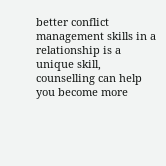better conflict management skills in a relationship is a unique skill, counselling can help you become more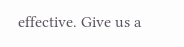effective. Give us a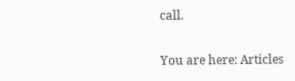call.

You are here: Articles